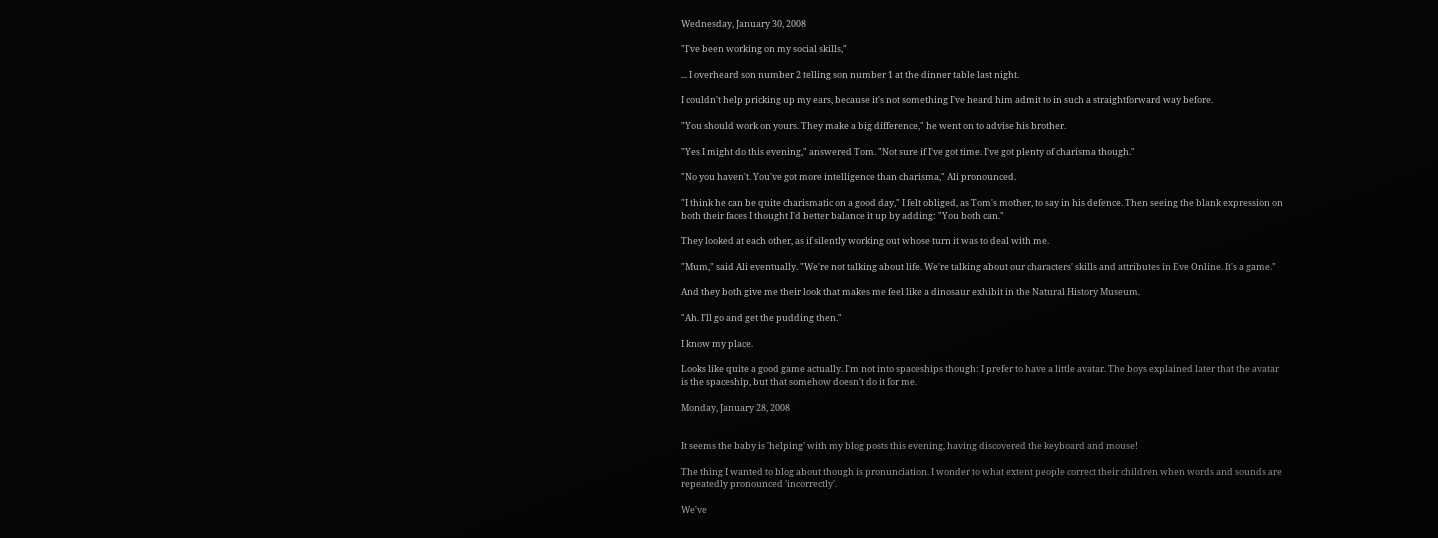Wednesday, January 30, 2008

"I've been working on my social skills,"

... I overheard son number 2 telling son number 1 at the dinner table last night.

I couldn't help pricking up my ears, because it's not something I've heard him admit to in such a straightforward way before.

"You should work on yours. They make a big difference," he went on to advise his brother.

"Yes I might do this evening," answered Tom. "Not sure if I've got time. I've got plenty of charisma though."

"No you haven't. You've got more intelligence than charisma," Ali pronounced.

"I think he can be quite charismatic on a good day," I felt obliged, as Tom's mother, to say in his defence. Then seeing the blank expression on both their faces I thought I'd better balance it up by adding: "You both can."

They looked at each other, as if silently working out whose turn it was to deal with me.

"Mum," said Ali eventually. "We're not talking about life. We're talking about our characters' skills and attributes in Eve Online. It's a game."

And they both give me their look that makes me feel like a dinosaur exhibit in the Natural History Museum.

"Ah. I'll go and get the pudding then."

I know my place.

Looks like quite a good game actually. I'm not into spaceships though: I prefer to have a little avatar. The boys explained later that the avatar is the spaceship, but that somehow doesn't do it for me.

Monday, January 28, 2008


It seems the baby is 'helping' with my blog posts this evening, having discovered the keyboard and mouse!

The thing I wanted to blog about though is pronunciation. I wonder to what extent people correct their children when words and sounds are repeatedly pronounced 'incorrectly'.

We've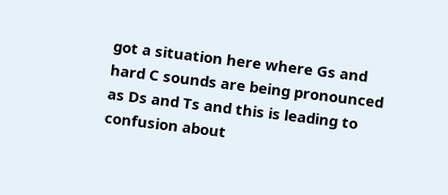got a situation here where Gs and hard C sounds are being pronounced as Ds and Ts and this is leading to confusion about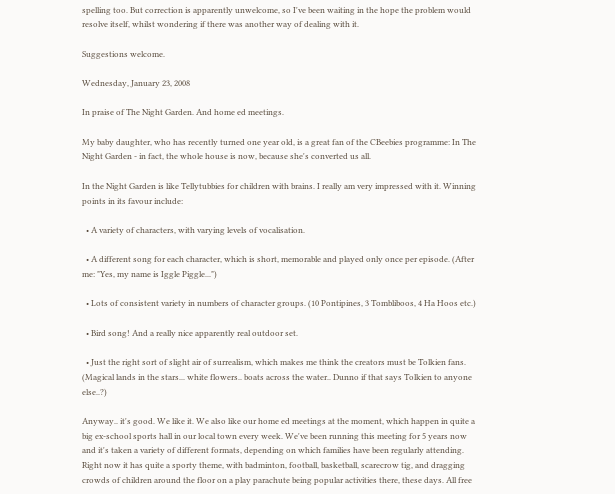spelling too. But correction is apparently unwelcome, so I've been waiting in the hope the problem would resolve itself, whilst wondering if there was another way of dealing with it.

Suggestions welcome.

Wednesday, January 23, 2008

In praise of The Night Garden. And home ed meetings.

My baby daughter, who has recently turned one year old, is a great fan of the CBeebies programme: In The Night Garden - in fact, the whole house is now, because she's converted us all.

In the Night Garden is like Tellytubbies for children with brains. I really am very impressed with it. Winning points in its favour include:

  • A variety of characters, with varying levels of vocalisation.

  • A different song for each character, which is short, memorable and played only once per episode. (After me: "Yes, my name is Iggle Piggle...")

  • Lots of consistent variety in numbers of character groups. (10 Pontipines, 3 Tombliboos, 4 Ha Hoos etc.)

  • Bird song! And a really nice apparently real outdoor set.

  • Just the right sort of slight air of surrealism, which makes me think the creators must be Tolkien fans. (Magical lands in the stars... white flowers.. boats across the water.. Dunno if that says Tolkien to anyone else..?)

Anyway.. it's good. We like it. We also like our home ed meetings at the moment, which happen in quite a big ex-school sports hall in our local town every week. We've been running this meeting for 5 years now and it's taken a variety of different formats, depending on which families have been regularly attending. Right now it has quite a sporty theme, with badminton, football, basketball, scarecrow tig, and dragging crowds of children around the floor on a play parachute being popular activities there, these days. All free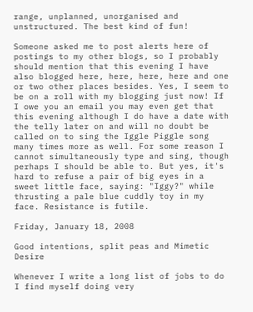range, unplanned, unorganised and unstructured. The best kind of fun!

Someone asked me to post alerts here of postings to my other blogs, so I probably should mention that this evening I have also blogged here, here, here, here and one or two other places besides. Yes, I seem to be on a roll with my blogging just now! If I owe you an email you may even get that this evening although I do have a date with the telly later on and will no doubt be called on to sing the Iggle Piggle song many times more as well. For some reason I cannot simultaneously type and sing, though perhaps I should be able to. But yes, it's hard to refuse a pair of big eyes in a sweet little face, saying: "Iggy?" while thrusting a pale blue cuddly toy in my face. Resistance is futile.

Friday, January 18, 2008

Good intentions, split peas and Mimetic Desire

Whenever I write a long list of jobs to do I find myself doing very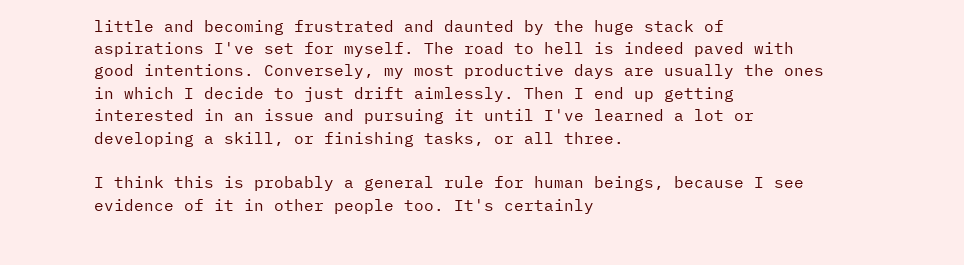little and becoming frustrated and daunted by the huge stack of aspirations I've set for myself. The road to hell is indeed paved with good intentions. Conversely, my most productive days are usually the ones in which I decide to just drift aimlessly. Then I end up getting interested in an issue and pursuing it until I've learned a lot or developing a skill, or finishing tasks, or all three.

I think this is probably a general rule for human beings, because I see evidence of it in other people too. It's certainly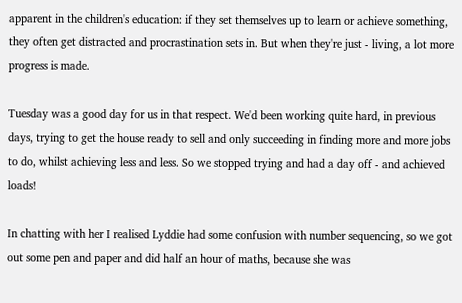apparent in the children's education: if they set themselves up to learn or achieve something, they often get distracted and procrastination sets in. But when they're just - living, a lot more progress is made.

Tuesday was a good day for us in that respect. We'd been working quite hard, in previous days, trying to get the house ready to sell and only succeeding in finding more and more jobs to do, whilst achieving less and less. So we stopped trying and had a day off - and achieved loads!

In chatting with her I realised Lyddie had some confusion with number sequencing, so we got out some pen and paper and did half an hour of maths, because she was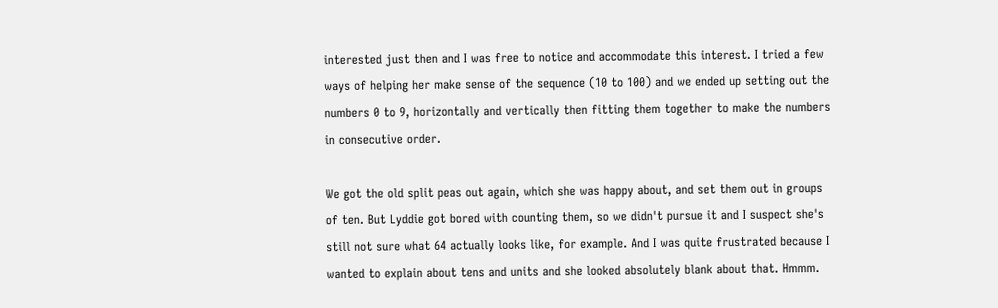interested just then and I was free to notice and accommodate this interest. I tried a few ways of helping her make sense of the sequence (10 to 100) and we ended up setting out the numbers 0 to 9, horizontally and vertically then fitting them together to make the numbers in consecutive order.

We got the old split peas out again, which she was happy about, and set them out in groups of ten. But Lyddie got bored with counting them, so we didn't pursue it and I suspect she's still not sure what 64 actually looks like, for example. And I was quite frustrated because I wanted to explain about tens and units and she looked absolutely blank about that. Hmmm.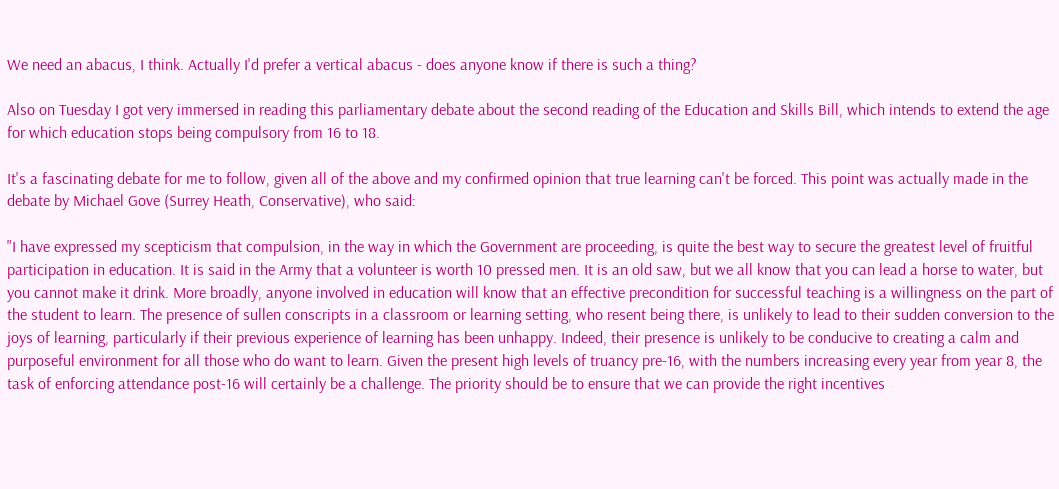We need an abacus, I think. Actually I'd prefer a vertical abacus - does anyone know if there is such a thing?

Also on Tuesday I got very immersed in reading this parliamentary debate about the second reading of the Education and Skills Bill, which intends to extend the age for which education stops being compulsory from 16 to 18.

It's a fascinating debate for me to follow, given all of the above and my confirmed opinion that true learning can't be forced. This point was actually made in the debate by Michael Gove (Surrey Heath, Conservative), who said:

"I have expressed my scepticism that compulsion, in the way in which the Government are proceeding, is quite the best way to secure the greatest level of fruitful participation in education. It is said in the Army that a volunteer is worth 10 pressed men. It is an old saw, but we all know that you can lead a horse to water, but you cannot make it drink. More broadly, anyone involved in education will know that an effective precondition for successful teaching is a willingness on the part of the student to learn. The presence of sullen conscripts in a classroom or learning setting, who resent being there, is unlikely to lead to their sudden conversion to the joys of learning, particularly if their previous experience of learning has been unhappy. Indeed, their presence is unlikely to be conducive to creating a calm and purposeful environment for all those who do want to learn. Given the present high levels of truancy pre-16, with the numbers increasing every year from year 8, the task of enforcing attendance post-16 will certainly be a challenge. The priority should be to ensure that we can provide the right incentives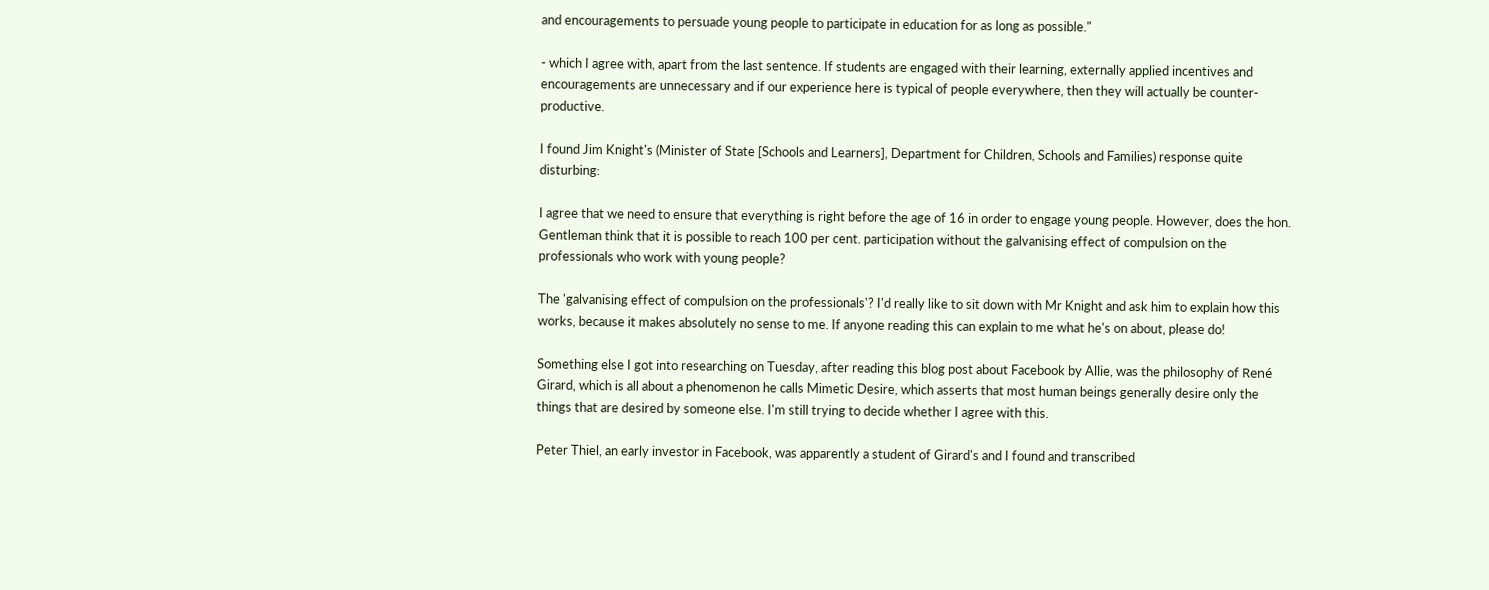and encouragements to persuade young people to participate in education for as long as possible."

- which I agree with, apart from the last sentence. If students are engaged with their learning, externally applied incentives and encouragements are unnecessary and if our experience here is typical of people everywhere, then they will actually be counter-productive.

I found Jim Knight's (Minister of State [Schools and Learners], Department for Children, Schools and Families) response quite disturbing:

I agree that we need to ensure that everything is right before the age of 16 in order to engage young people. However, does the hon. Gentleman think that it is possible to reach 100 per cent. participation without the galvanising effect of compulsion on the professionals who work with young people?

The 'galvanising effect of compulsion on the professionals'? I'd really like to sit down with Mr Knight and ask him to explain how this works, because it makes absolutely no sense to me. If anyone reading this can explain to me what he's on about, please do!

Something else I got into researching on Tuesday, after reading this blog post about Facebook by Allie, was the philosophy of René Girard, which is all about a phenomenon he calls Mimetic Desire, which asserts that most human beings generally desire only the things that are desired by someone else. I'm still trying to decide whether I agree with this.

Peter Thiel, an early investor in Facebook, was apparently a student of Girard's and I found and transcribed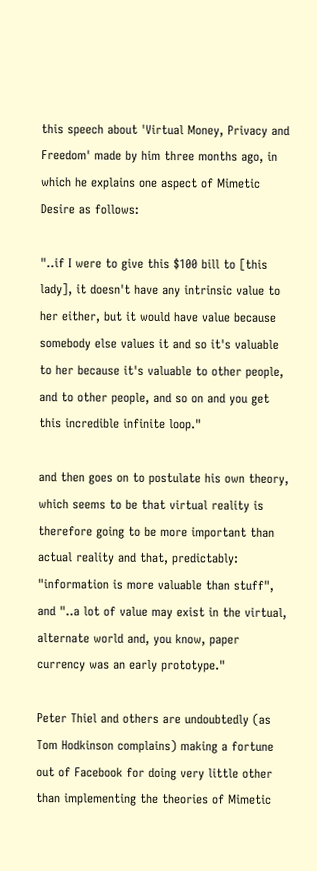this speech about 'Virtual Money, Privacy and Freedom' made by him three months ago, in which he explains one aspect of Mimetic Desire as follows:

"..if I were to give this $100 bill to [this lady], it doesn't have any intrinsic value to her either, but it would have value because somebody else values it and so it's valuable to her because it's valuable to other people, and to other people, and so on and you get this incredible infinite loop."

and then goes on to postulate his own theory, which seems to be that virtual reality is therefore going to be more important than actual reality and that, predictably: "information is more valuable than stuff", and "..a lot of value may exist in the virtual, alternate world and, you know, paper currency was an early prototype."

Peter Thiel and others are undoubtedly (as Tom Hodkinson complains) making a fortune out of Facebook for doing very little other than implementing the theories of Mimetic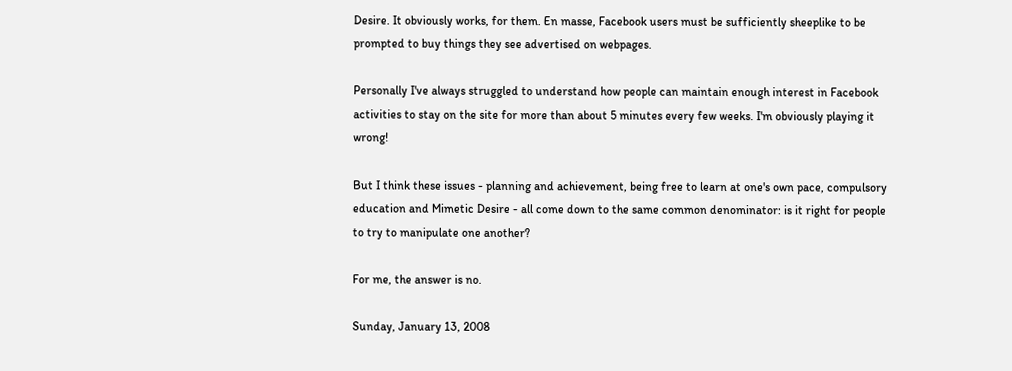Desire. It obviously works, for them. En masse, Facebook users must be sufficiently sheeplike to be prompted to buy things they see advertised on webpages.

Personally I've always struggled to understand how people can maintain enough interest in Facebook activities to stay on the site for more than about 5 minutes every few weeks. I'm obviously playing it wrong!

But I think these issues - planning and achievement, being free to learn at one's own pace, compulsory education and Mimetic Desire - all come down to the same common denominator: is it right for people to try to manipulate one another?

For me, the answer is no.

Sunday, January 13, 2008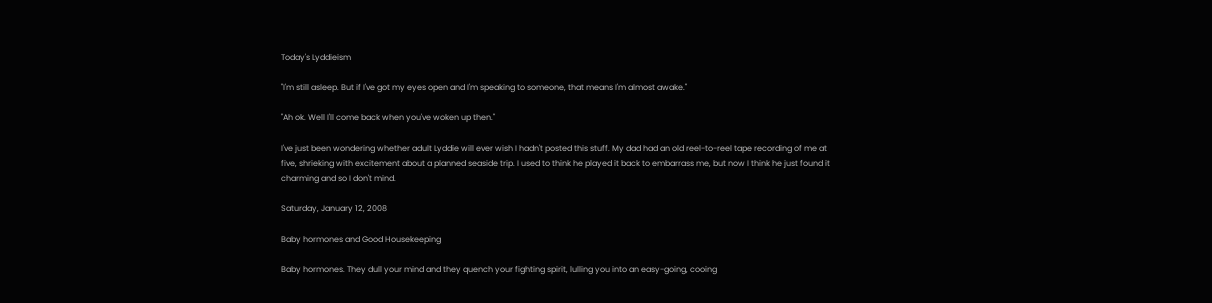Today's Lyddieism

"I'm still asleep. But if I've got my eyes open and I'm speaking to someone, that means I'm almost awake."

"Ah ok. Well I'll come back when you've woken up then."

I've just been wondering whether adult Lyddie will ever wish I hadn't posted this stuff. My dad had an old reel-to-reel tape recording of me at five, shrieking with excitement about a planned seaside trip. I used to think he played it back to embarrass me, but now I think he just found it charming and so I don't mind.

Saturday, January 12, 2008

Baby hormones and Good Housekeeping

Baby hormones. They dull your mind and they quench your fighting spirit, lulling you into an easy-going, cooing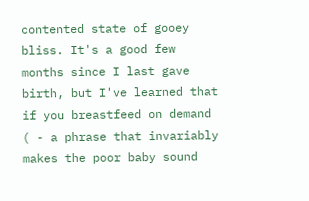contented state of gooey bliss. It's a good few months since I last gave birth, but I've learned that if you breastfeed on demand ( - a phrase that invariably makes the poor baby sound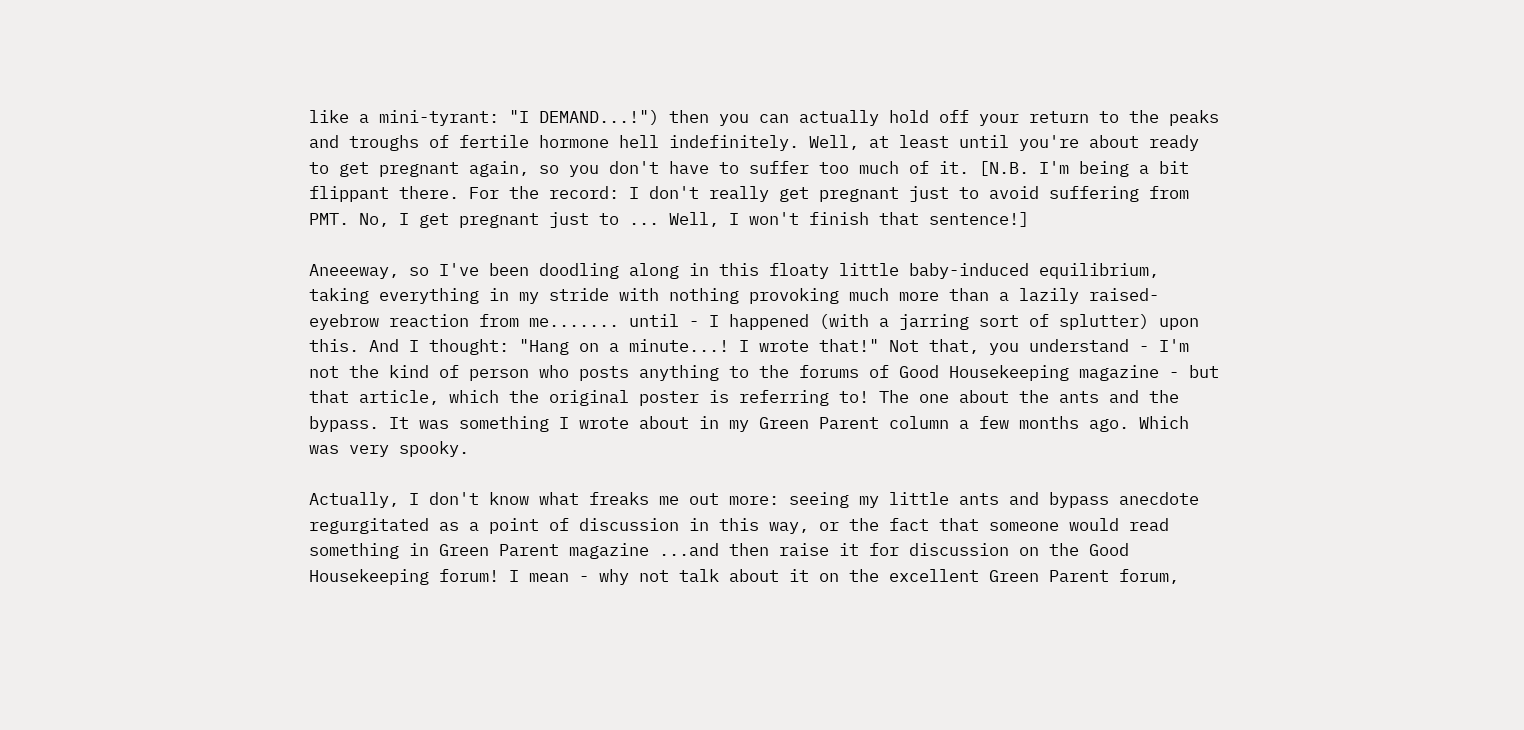like a mini-tyrant: "I DEMAND...!") then you can actually hold off your return to the peaks and troughs of fertile hormone hell indefinitely. Well, at least until you're about ready to get pregnant again, so you don't have to suffer too much of it. [N.B. I'm being a bit flippant there. For the record: I don't really get pregnant just to avoid suffering from PMT. No, I get pregnant just to ... Well, I won't finish that sentence!]

Aneeeway, so I've been doodling along in this floaty little baby-induced equilibrium, taking everything in my stride with nothing provoking much more than a lazily raised-eyebrow reaction from me....... until - I happened (with a jarring sort of splutter) upon this. And I thought: "Hang on a minute...! I wrote that!" Not that, you understand - I'm not the kind of person who posts anything to the forums of Good Housekeeping magazine - but that article, which the original poster is referring to! The one about the ants and the bypass. It was something I wrote about in my Green Parent column a few months ago. Which was very spooky.

Actually, I don't know what freaks me out more: seeing my little ants and bypass anecdote regurgitated as a point of discussion in this way, or the fact that someone would read something in Green Parent magazine ...and then raise it for discussion on the Good Housekeeping forum! I mean - why not talk about it on the excellent Green Parent forum,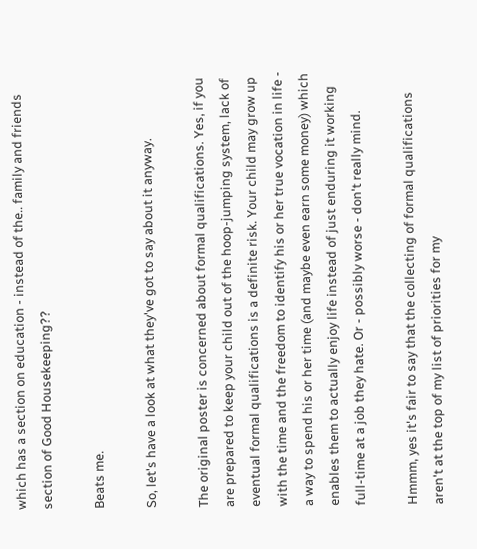which has a section on education - instead of the.. family and friends section of Good Housekeeping??

Beats me.

So, let's have a look at what they've got to say about it anyway.

The original poster is concerned about formal qualifications. Yes, if you are prepared to keep your child out of the hoop-jumping system, lack of eventual formal qualifications is a definite risk. Your child may grow up with the time and the freedom to identify his or her true vocation in life - a way to spend his or her time (and maybe even earn some money) which enables them to actually enjoy life instead of just enduring it working full-time at a job they hate. Or - possibly worse - don't really mind.

Hmmm, yes it's fair to say that the collecting of formal qualifications aren't at the top of my list of priorities for my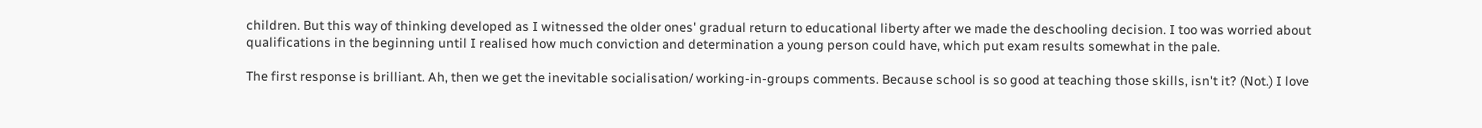children. But this way of thinking developed as I witnessed the older ones' gradual return to educational liberty after we made the deschooling decision. I too was worried about qualifications in the beginning until I realised how much conviction and determination a young person could have, which put exam results somewhat in the pale.

The first response is brilliant. Ah, then we get the inevitable socialisation/ working-in-groups comments. Because school is so good at teaching those skills, isn't it? (Not.) I love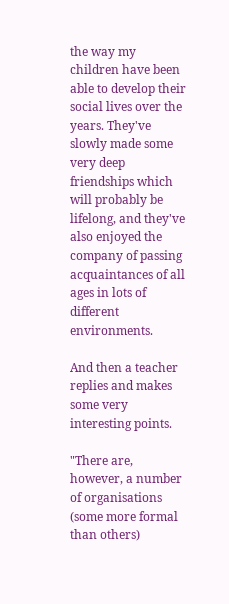the way my children have been able to develop their social lives over the years. They've slowly made some very deep friendships which will probably be lifelong, and they've also enjoyed the company of passing acquaintances of all ages in lots of different environments.

And then a teacher replies and makes some very interesting points.

"There are, however, a number of organisations (some more formal than others)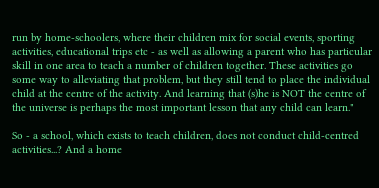run by home-schoolers, where their children mix for social events, sporting activities, educational trips etc - as well as allowing a parent who has particular skill in one area to teach a number of children together. These activities go some way to alleviating that problem, but they still tend to place the individual child at the centre of the activity. And learning that (s)he is NOT the centre of the universe is perhaps the most important lesson that any child can learn."

So - a school, which exists to teach children, does not conduct child-centred activities...? And a home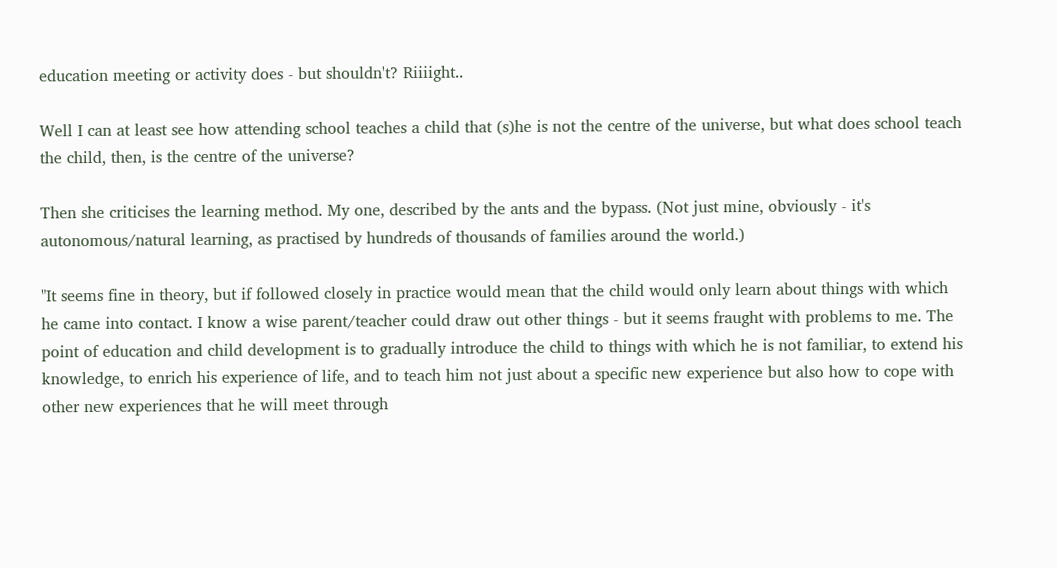education meeting or activity does - but shouldn't? Riiiight..

Well I can at least see how attending school teaches a child that (s)he is not the centre of the universe, but what does school teach the child, then, is the centre of the universe?

Then she criticises the learning method. My one, described by the ants and the bypass. (Not just mine, obviously - it's autonomous/natural learning, as practised by hundreds of thousands of families around the world.)

"It seems fine in theory, but if followed closely in practice would mean that the child would only learn about things with which he came into contact. I know a wise parent/teacher could draw out other things - but it seems fraught with problems to me. The point of education and child development is to gradually introduce the child to things with which he is not familiar, to extend his knowledge, to enrich his experience of life, and to teach him not just about a specific new experience but also how to cope with other new experiences that he will meet through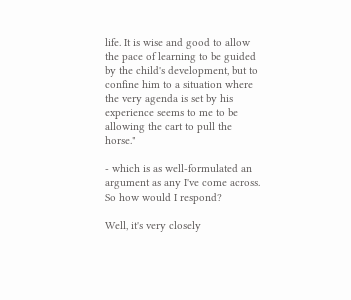life. It is wise and good to allow the pace of learning to be guided by the child's development, but to confine him to a situation where the very agenda is set by his experience seems to me to be allowing the cart to pull the horse."

- which is as well-formulated an argument as any I've come across. So how would I respond?

Well, it's very closely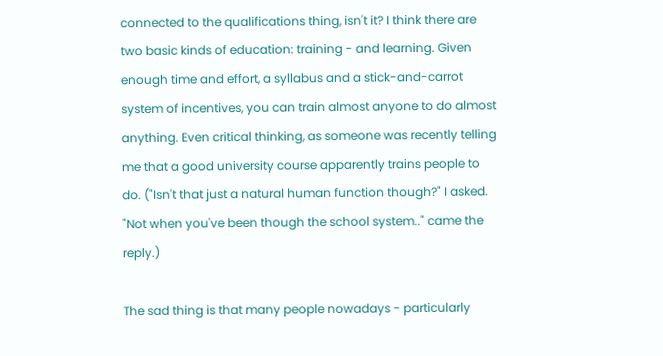connected to the qualifications thing, isn't it? I think there are two basic kinds of education: training - and learning. Given enough time and effort, a syllabus and a stick-and-carrot system of incentives, you can train almost anyone to do almost anything. Even critical thinking, as someone was recently telling me that a good university course apparently trains people to do. ("Isn't that just a natural human function though?" I asked. "Not when you've been though the school system.." came the reply.)

The sad thing is that many people nowadays - particularly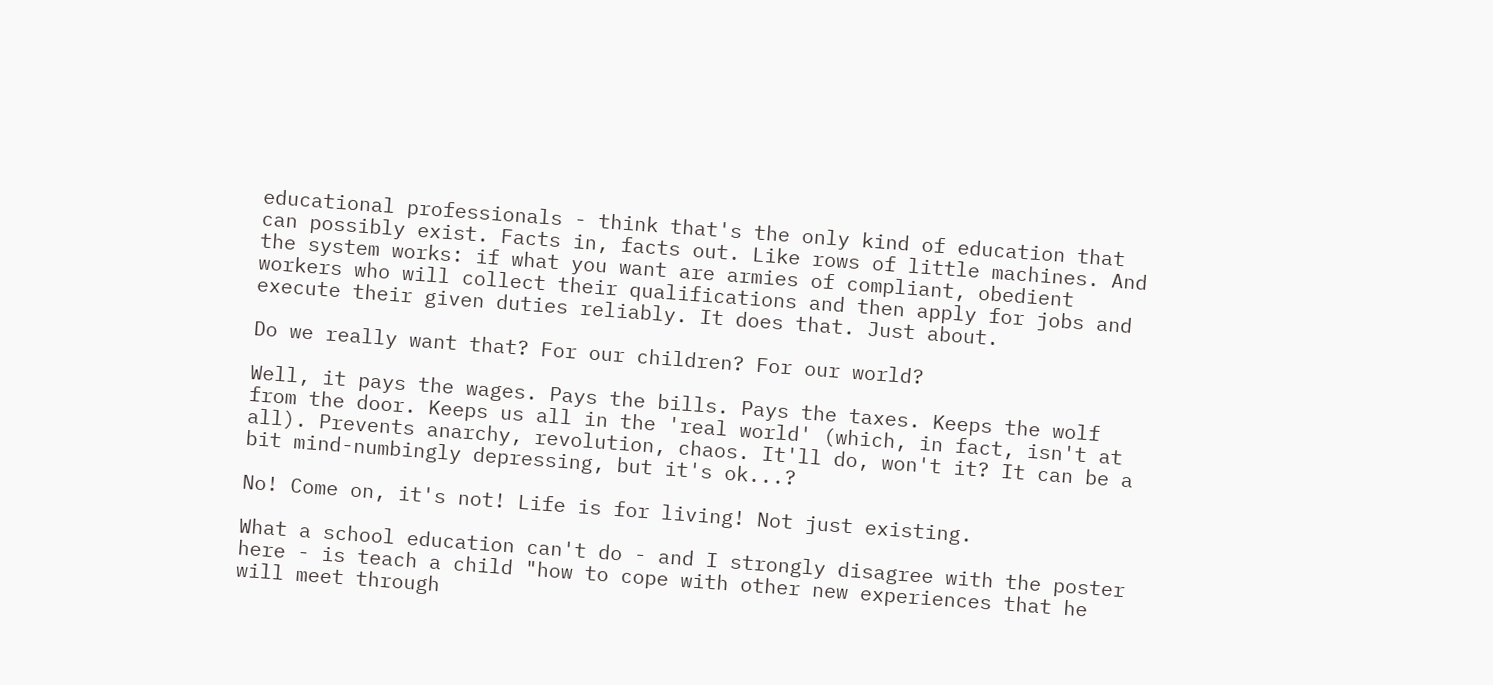educational professionals - think that's the only kind of education that can possibly exist. Facts in, facts out. Like rows of little machines. And the system works: if what you want are armies of compliant, obedient workers who will collect their qualifications and then apply for jobs and execute their given duties reliably. It does that. Just about.

Do we really want that? For our children? For our world?

Well, it pays the wages. Pays the bills. Pays the taxes. Keeps the wolf from the door. Keeps us all in the 'real world' (which, in fact, isn't at all). Prevents anarchy, revolution, chaos. It'll do, won't it? It can be a bit mind-numbingly depressing, but it's ok...?

No! Come on, it's not! Life is for living! Not just existing.

What a school education can't do - and I strongly disagree with the poster here - is teach a child "how to cope with other new experiences that he will meet through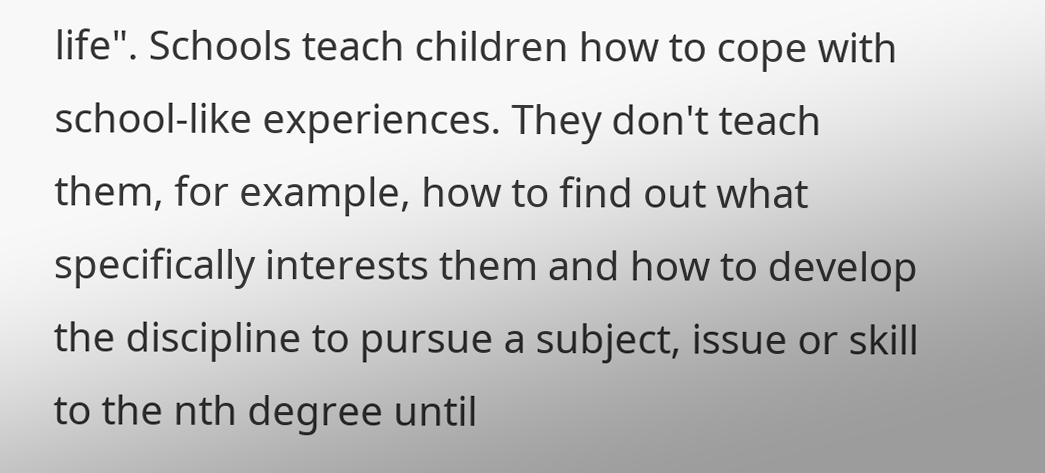life". Schools teach children how to cope with school-like experiences. They don't teach them, for example, how to find out what specifically interests them and how to develop the discipline to pursue a subject, issue or skill to the nth degree until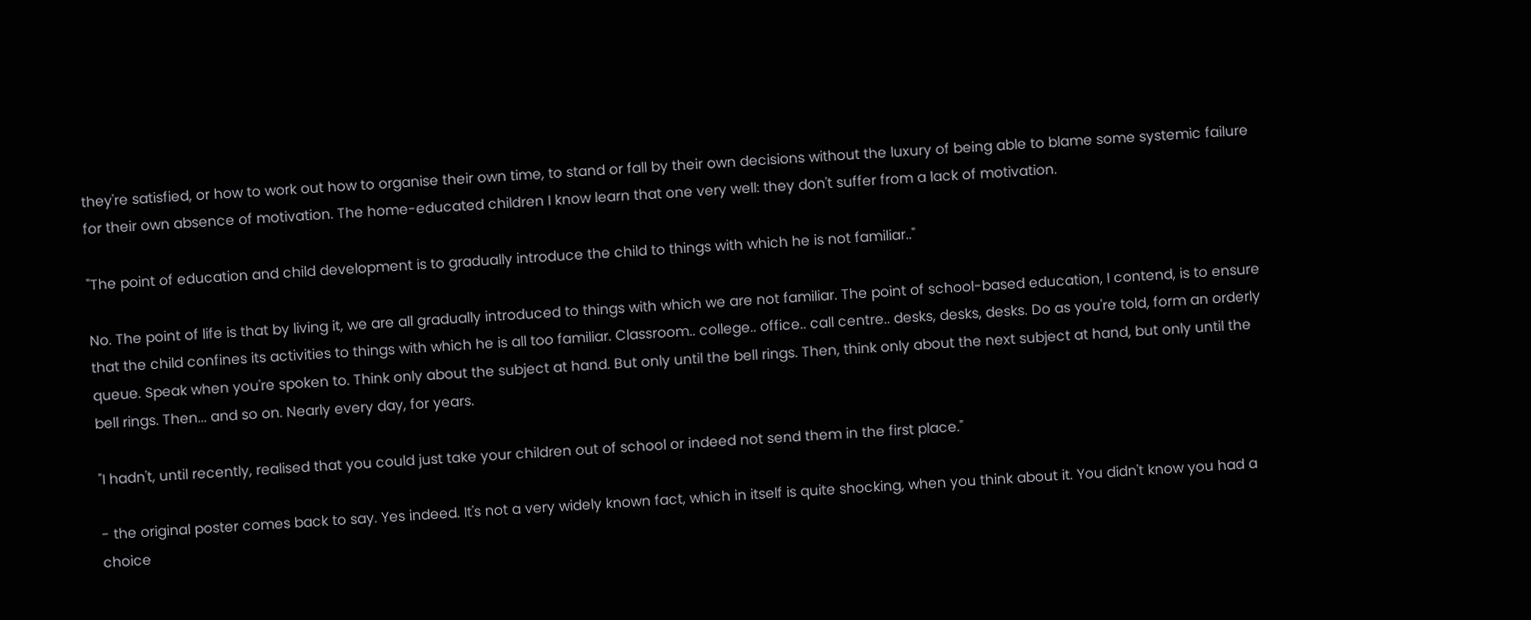they're satisfied, or how to work out how to organise their own time, to stand or fall by their own decisions without the luxury of being able to blame some systemic failure for their own absence of motivation. The home-educated children I know learn that one very well: they don't suffer from a lack of motivation.

"The point of education and child development is to gradually introduce the child to things with which he is not familiar.."

No. The point of life is that by living it, we are all gradually introduced to things with which we are not familiar. The point of school-based education, I contend, is to ensure that the child confines its activities to things with which he is all too familiar. Classroom.. college.. office.. call centre.. desks, desks, desks. Do as you're told, form an orderly queue. Speak when you're spoken to. Think only about the subject at hand. But only until the bell rings. Then, think only about the next subject at hand, but only until the bell rings. Then... and so on. Nearly every day, for years.

"I hadn't, until recently, realised that you could just take your children out of school or indeed not send them in the first place."

- the original poster comes back to say. Yes indeed. It's not a very widely known fact, which in itself is quite shocking, when you think about it. You didn't know you had a choice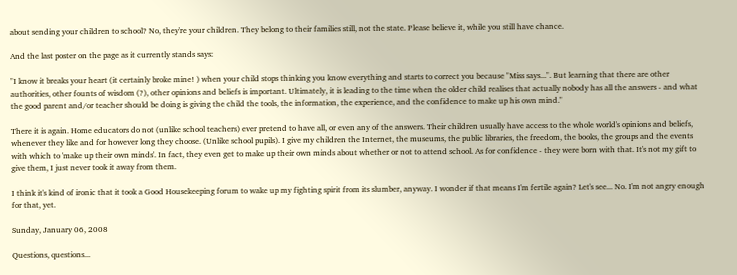about sending your children to school? No, they're your children. They belong to their families still, not the state. Please believe it, while you still have chance.

And the last poster on the page as it currently stands says:

"I know it breaks your heart (it certainly broke mine! ) when your child stops thinking you know everything and starts to correct you because "Miss says...". But learning that there are other authorities, other founts of wisdom (?), other opinions and beliefs is important. Ultimately, it is leading to the time when the older child realises that actually nobody has all the answers - and what the good parent and/or teacher should be doing is giving the child the tools, the information, the experience, and the confidence to make up his own mind."

There it is again. Home educators do not (unlike school teachers) ever pretend to have all, or even any of the answers. Their children usually have access to the whole world's opinions and beliefs, whenever they like and for however long they choose. (Unlike school pupils). I give my children the Internet, the museums, the public libraries, the freedom, the books, the groups and the events with which to 'make up their own minds'. In fact, they even get to make up their own minds about whether or not to attend school. As for confidence - they were born with that. It's not my gift to give them, I just never took it away from them.

I think it's kind of ironic that it took a Good Housekeeping forum to wake up my fighting spirit from its slumber, anyway. I wonder if that means I'm fertile again? Let's see... No. I'm not angry enough for that, yet.

Sunday, January 06, 2008

Questions, questions...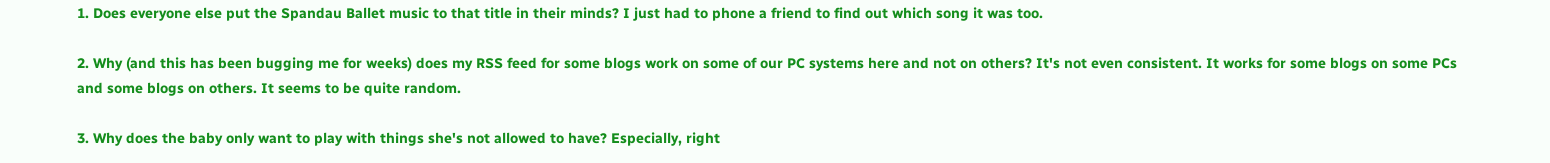1. Does everyone else put the Spandau Ballet music to that title in their minds? I just had to phone a friend to find out which song it was too.

2. Why (and this has been bugging me for weeks) does my RSS feed for some blogs work on some of our PC systems here and not on others? It's not even consistent. It works for some blogs on some PCs and some blogs on others. It seems to be quite random.

3. Why does the baby only want to play with things she's not allowed to have? Especially, right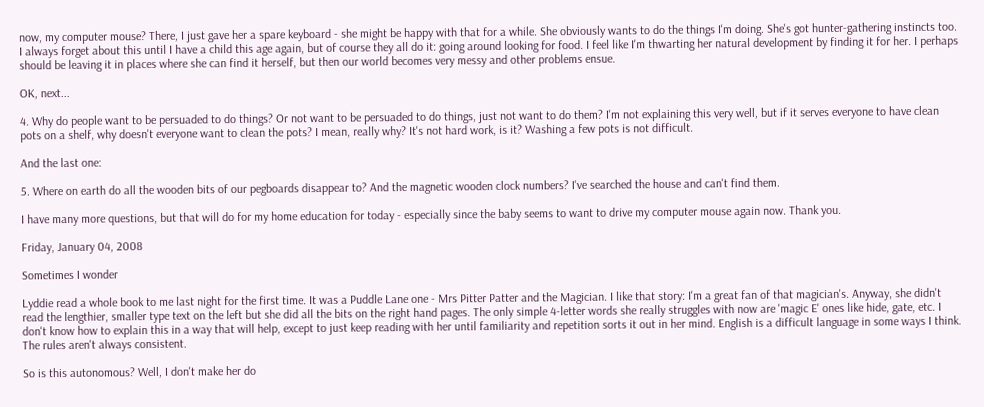now, my computer mouse? There, I just gave her a spare keyboard - she might be happy with that for a while. She obviously wants to do the things I'm doing. She's got hunter-gathering instincts too. I always forget about this until I have a child this age again, but of course they all do it: going around looking for food. I feel like I'm thwarting her natural development by finding it for her. I perhaps should be leaving it in places where she can find it herself, but then our world becomes very messy and other problems ensue.

OK, next...

4. Why do people want to be persuaded to do things? Or not want to be persuaded to do things, just not want to do them? I'm not explaining this very well, but if it serves everyone to have clean pots on a shelf, why doesn't everyone want to clean the pots? I mean, really why? It's not hard work, is it? Washing a few pots is not difficult.

And the last one:

5. Where on earth do all the wooden bits of our pegboards disappear to? And the magnetic wooden clock numbers? I've searched the house and can't find them.

I have many more questions, but that will do for my home education for today - especially since the baby seems to want to drive my computer mouse again now. Thank you.

Friday, January 04, 2008

Sometimes I wonder

Lyddie read a whole book to me last night for the first time. It was a Puddle Lane one - Mrs Pitter Patter and the Magician. I like that story: I'm a great fan of that magician's. Anyway, she didn't read the lengthier, smaller type text on the left but she did all the bits on the right hand pages. The only simple 4-letter words she really struggles with now are 'magic E' ones like hide, gate, etc. I don't know how to explain this in a way that will help, except to just keep reading with her until familiarity and repetition sorts it out in her mind. English is a difficult language in some ways I think. The rules aren't always consistent.

So is this autonomous? Well, I don't make her do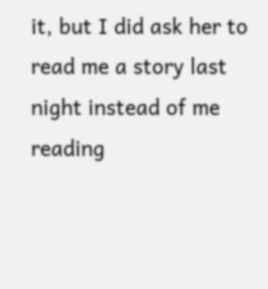it, but I did ask her to read me a story last night instead of me reading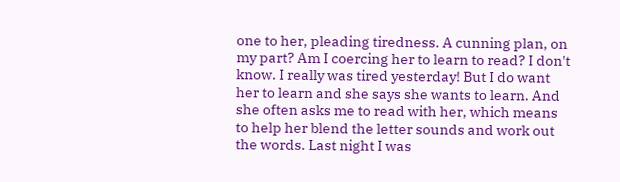one to her, pleading tiredness. A cunning plan, on my part? Am I coercing her to learn to read? I don't know. I really was tired yesterday! But I do want her to learn and she says she wants to learn. And she often asks me to read with her, which means to help her blend the letter sounds and work out the words. Last night I was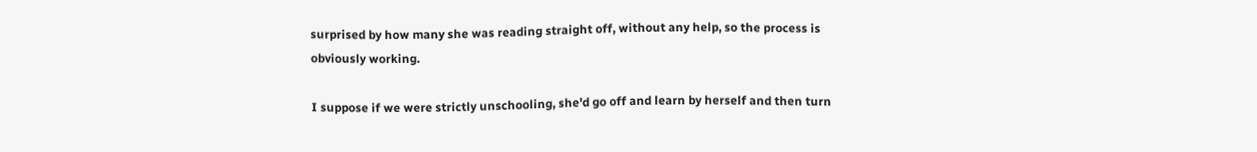surprised by how many she was reading straight off, without any help, so the process is obviously working.

I suppose if we were strictly unschooling, she'd go off and learn by herself and then turn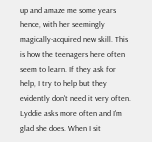up and amaze me some years hence, with her seemingly magically-acquired new skill. This is how the teenagers here often seem to learn. If they ask for help, I try to help but they evidently don't need it very often. Lyddie asks more often and I'm glad she does. When I sit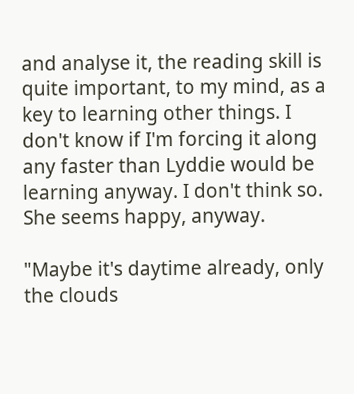and analyse it, the reading skill is quite important, to my mind, as a key to learning other things. I don't know if I'm forcing it along any faster than Lyddie would be learning anyway. I don't think so. She seems happy, anyway.

"Maybe it's daytime already, only the clouds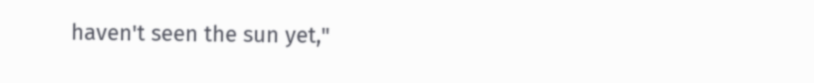haven't seen the sun yet,"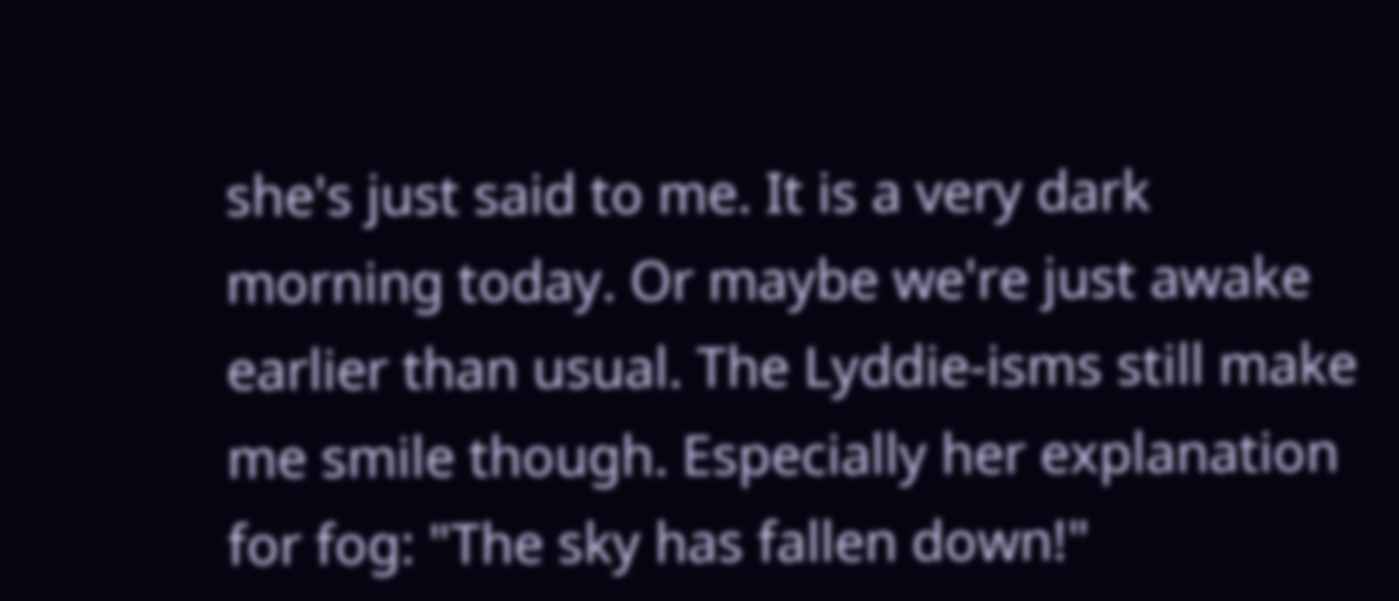she's just said to me. It is a very dark morning today. Or maybe we're just awake earlier than usual. The Lyddie-isms still make me smile though. Especially her explanation for fog: "The sky has fallen down!"